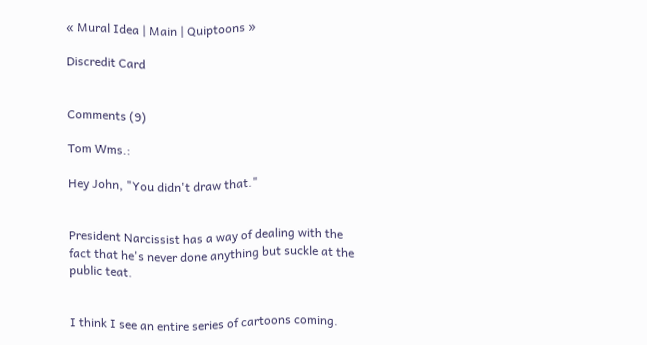« Mural Idea | Main | Quiptoons »

Discredit Card


Comments (9)

Tom Wms.:

Hey John, "You didn't draw that."


President Narcissist has a way of dealing with the fact that he's never done anything but suckle at the public teat.


I think I see an entire series of cartoons coming.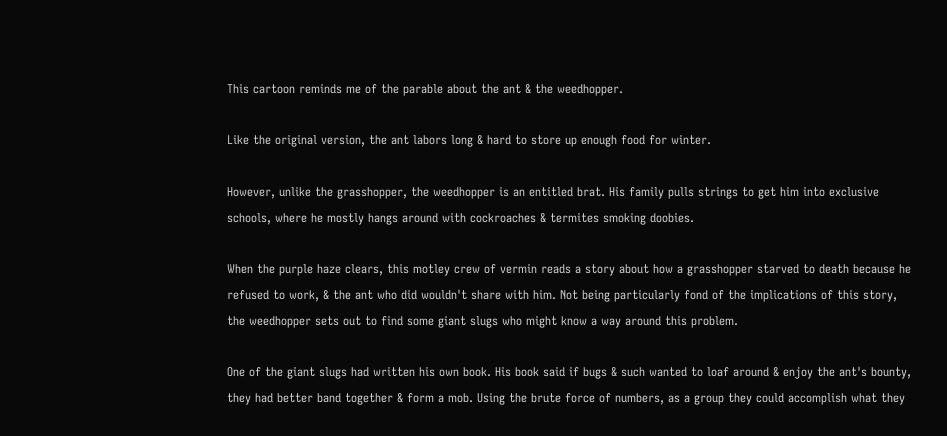This cartoon reminds me of the parable about the ant & the weedhopper.

Like the original version, the ant labors long & hard to store up enough food for winter.

However, unlike the grasshopper, the weedhopper is an entitled brat. His family pulls strings to get him into exclusive schools, where he mostly hangs around with cockroaches & termites smoking doobies.

When the purple haze clears, this motley crew of vermin reads a story about how a grasshopper starved to death because he refused to work, & the ant who did wouldn't share with him. Not being particularly fond of the implications of this story, the weedhopper sets out to find some giant slugs who might know a way around this problem.

One of the giant slugs had written his own book. His book said if bugs & such wanted to loaf around & enjoy the ant's bounty, they had better band together & form a mob. Using the brute force of numbers, as a group they could accomplish what they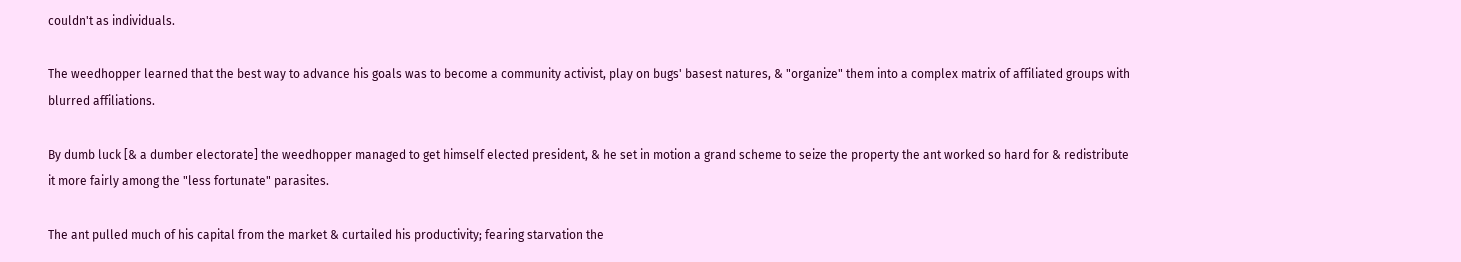couldn't as individuals.

The weedhopper learned that the best way to advance his goals was to become a community activist, play on bugs' basest natures, & "organize" them into a complex matrix of affiliated groups with blurred affiliations.

By dumb luck [& a dumber electorate] the weedhopper managed to get himself elected president, & he set in motion a grand scheme to seize the property the ant worked so hard for & redistribute it more fairly among the "less fortunate" parasites.

The ant pulled much of his capital from the market & curtailed his productivity; fearing starvation the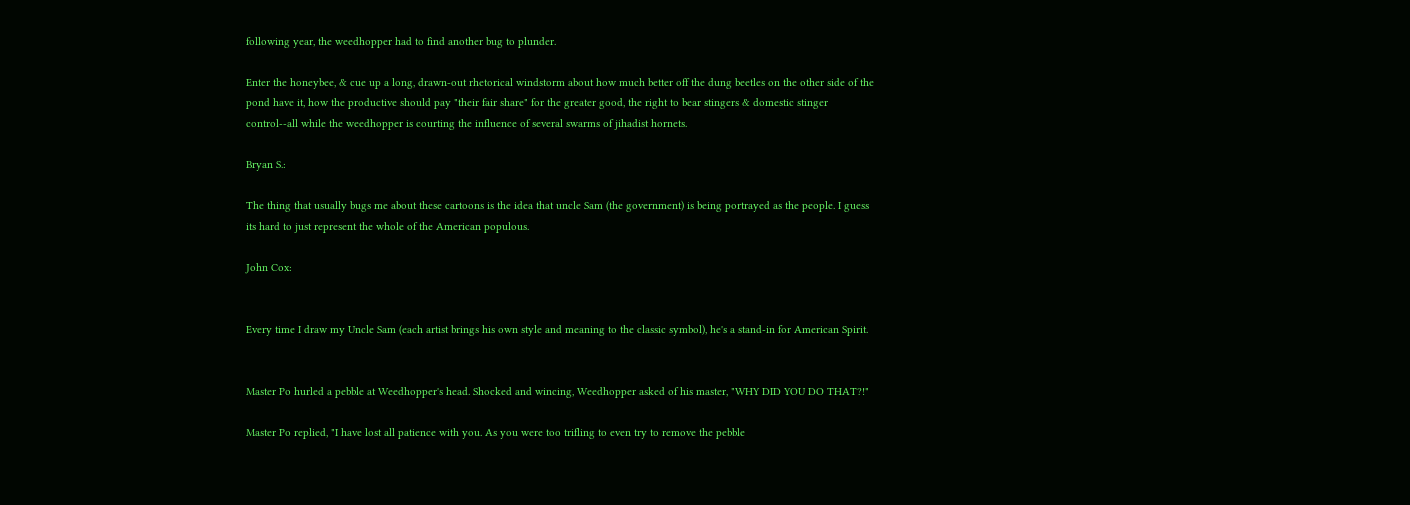following year, the weedhopper had to find another bug to plunder.

Enter the honeybee, & cue up a long, drawn-out rhetorical windstorm about how much better off the dung beetles on the other side of the pond have it, how the productive should pay "their fair share" for the greater good, the right to bear stingers & domestic stinger control--all while the weedhopper is courting the influence of several swarms of jihadist hornets.

Bryan S.:

The thing that usually bugs me about these cartoons is the idea that uncle Sam (the government) is being portrayed as the people. I guess its hard to just represent the whole of the American populous.

John Cox:


Every time I draw my Uncle Sam (each artist brings his own style and meaning to the classic symbol), he's a stand-in for American Spirit.


Master Po hurled a pebble at Weedhopper's head. Shocked and wincing, Weedhopper asked of his master, "WHY DID YOU DO THAT?!"

Master Po replied, "I have lost all patience with you. As you were too trifling to even try to remove the pebble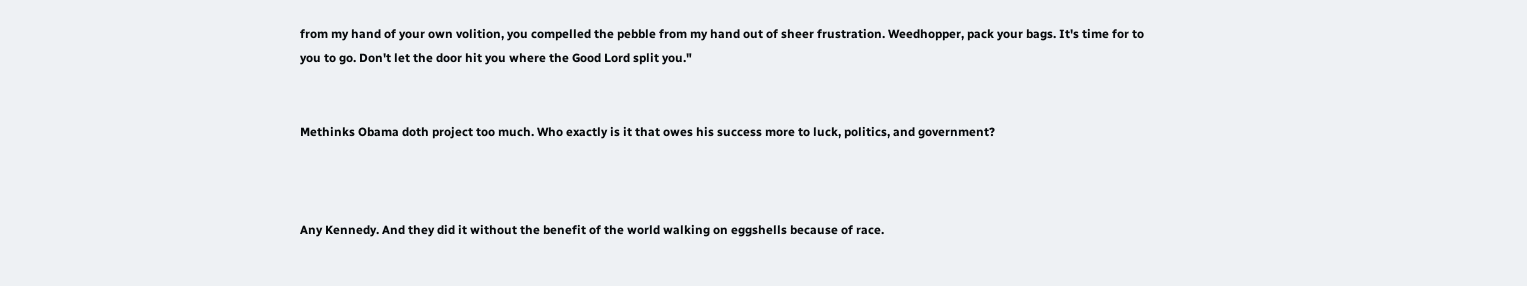from my hand of your own volition, you compelled the pebble from my hand out of sheer frustration. Weedhopper, pack your bags. It's time for to you to go. Don't let the door hit you where the Good Lord split you."


Methinks Obama doth project too much. Who exactly is it that owes his success more to luck, politics, and government?



Any Kennedy. And they did it without the benefit of the world walking on eggshells because of race.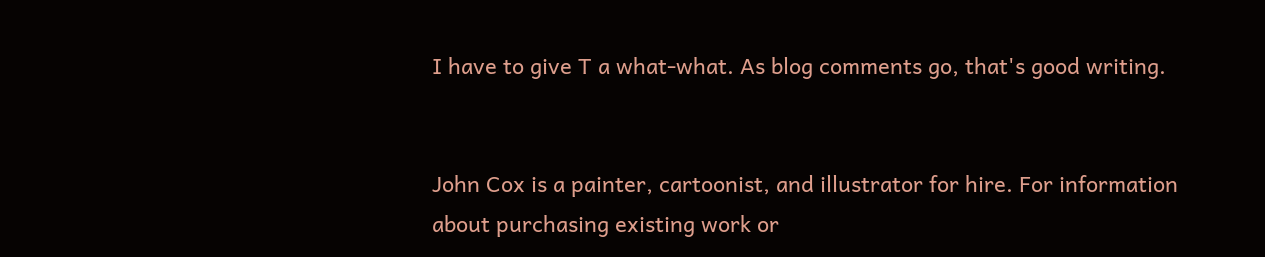I have to give T a what-what. As blog comments go, that's good writing.


John Cox is a painter, cartoonist, and illustrator for hire. For information about purchasing existing work or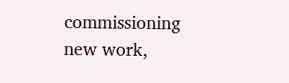commissioning new work,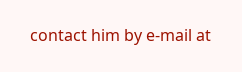contact him by e-mail at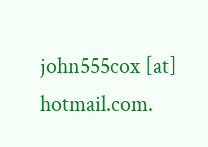john555cox [at] hotmail.com.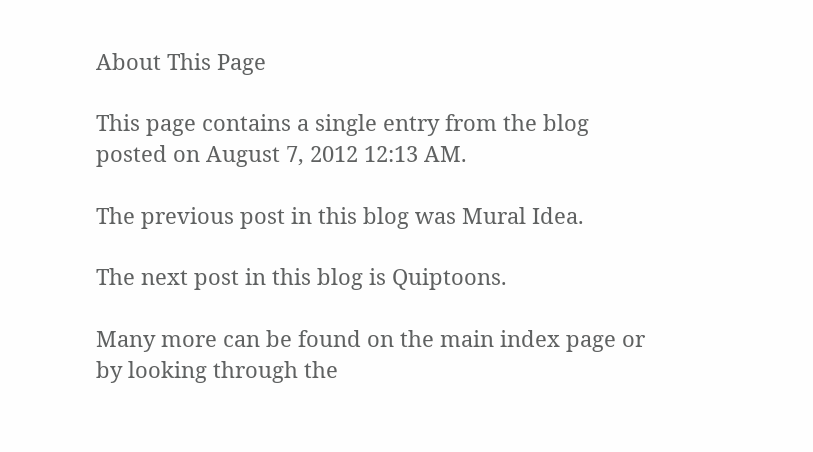About This Page

This page contains a single entry from the blog posted on August 7, 2012 12:13 AM.

The previous post in this blog was Mural Idea.

The next post in this blog is Quiptoons.

Many more can be found on the main index page or by looking through the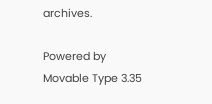archives.

Powered by
Movable Type 3.35